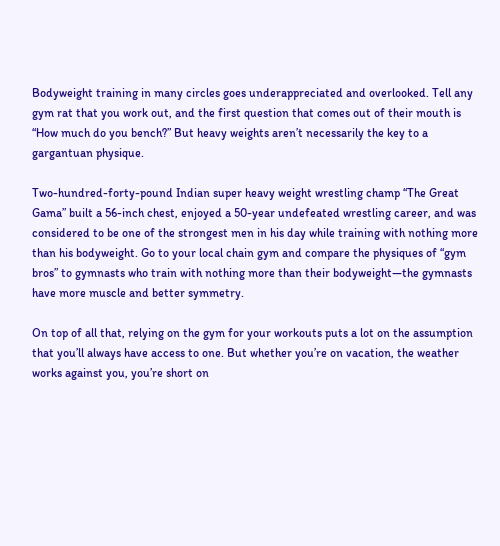Bodyweight training in many circles goes underappreciated and overlooked. Tell any gym rat that you work out, and the first question that comes out of their mouth is “How much do you bench?” But heavy weights aren’t necessarily the key to a gargantuan physique.

Two-hundred-forty-pound Indian super heavy weight wrestling champ “The Great Gama” built a 56-inch chest, enjoyed a 50-year undefeated wrestling career, and was considered to be one of the strongest men in his day while training with nothing more than his bodyweight. Go to your local chain gym and compare the physiques of “gym bros” to gymnasts who train with nothing more than their bodyweight—the gymnasts have more muscle and better symmetry.

On top of all that, relying on the gym for your workouts puts a lot on the assumption that you’ll always have access to one. But whether you’re on vacation, the weather works against you, you’re short on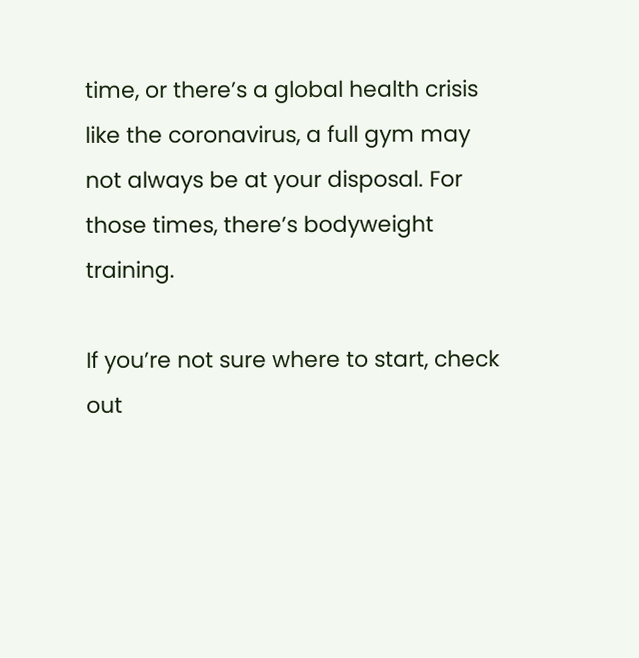time, or there’s a global health crisis like the coronavirus, a full gym may not always be at your disposal. For those times, there’s bodyweight training.

If you’re not sure where to start, check out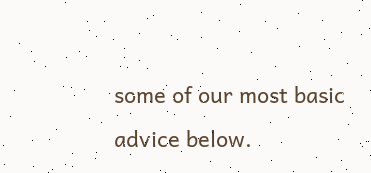some of our most basic advice below.